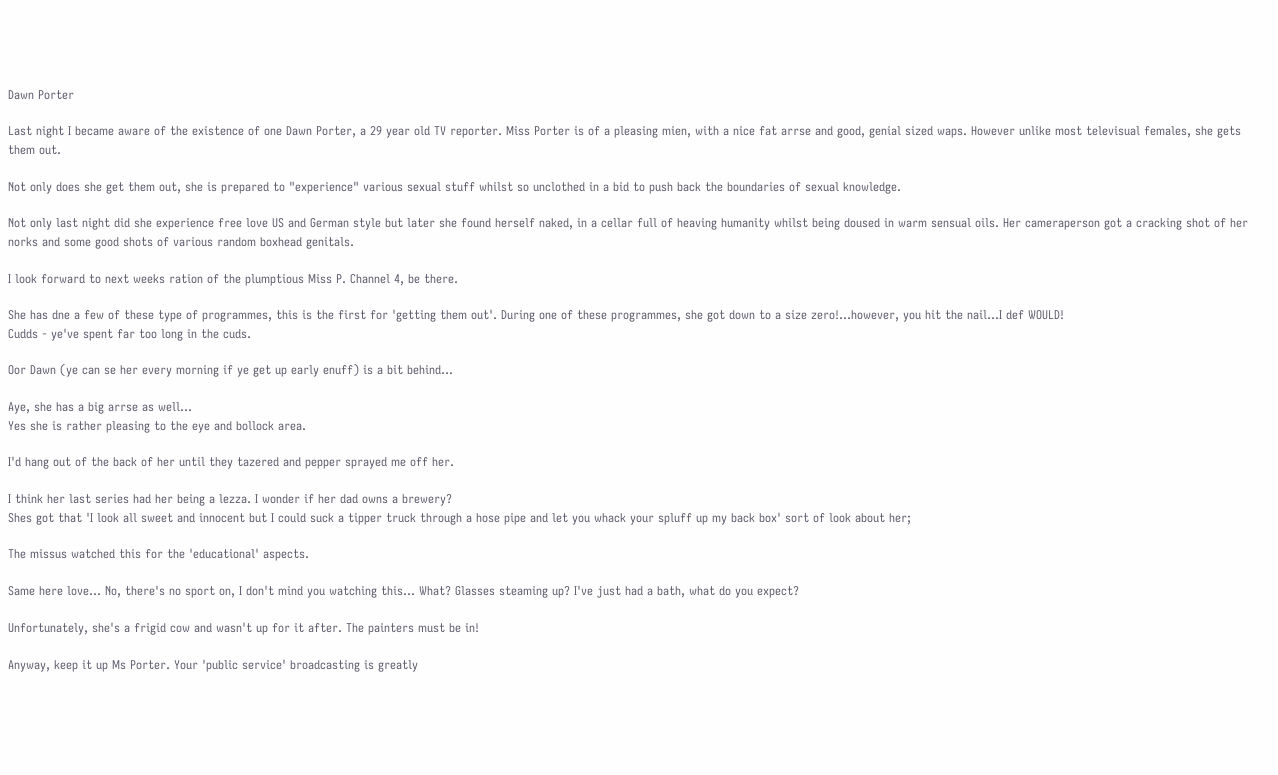Dawn Porter

Last night I became aware of the existence of one Dawn Porter, a 29 year old TV reporter. Miss Porter is of a pleasing mien, with a nice fat arrse and good, genial sized waps. However unlike most televisual females, she gets them out.

Not only does she get them out, she is prepared to "experience" various sexual stuff whilst so unclothed in a bid to push back the boundaries of sexual knowledge.

Not only last night did she experience free love US and German style but later she found herself naked, in a cellar full of heaving humanity whilst being doused in warm sensual oils. Her cameraperson got a cracking shot of her norks and some good shots of various random boxhead genitals.

I look forward to next weeks ration of the plumptious Miss P. Channel 4, be there.

She has dne a few of these type of programmes, this is the first for 'getting them out'. During one of these programmes, she got down to a size zero!...however, you hit the nail...I def WOULD!
Cudds - ye've spent far too long in the cuds.

Oor Dawn (ye can se her every morning if ye get up early enuff) is a bit behind...

Aye, she has a big arrse as well...
Yes she is rather pleasing to the eye and bollock area.

I'd hang out of the back of her until they tazered and pepper sprayed me off her.

I think her last series had her being a lezza. I wonder if her dad owns a brewery?
Shes got that 'I look all sweet and innocent but I could suck a tipper truck through a hose pipe and let you whack your spluff up my back box' sort of look about her;

The missus watched this for the 'educational' aspects.

Same here love... No, there's no sport on, I don't mind you watching this... What? Glasses steaming up? I've just had a bath, what do you expect?

Unfortunately, she's a frigid cow and wasn't up for it after. The painters must be in!

Anyway, keep it up Ms Porter. Your 'public service' broadcasting is greatly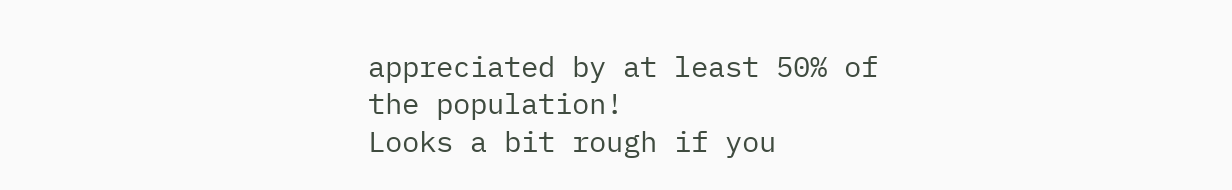appreciated by at least 50% of the population!
Looks a bit rough if you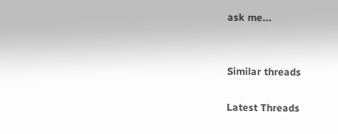ask me...


Similar threads

Latest Threads